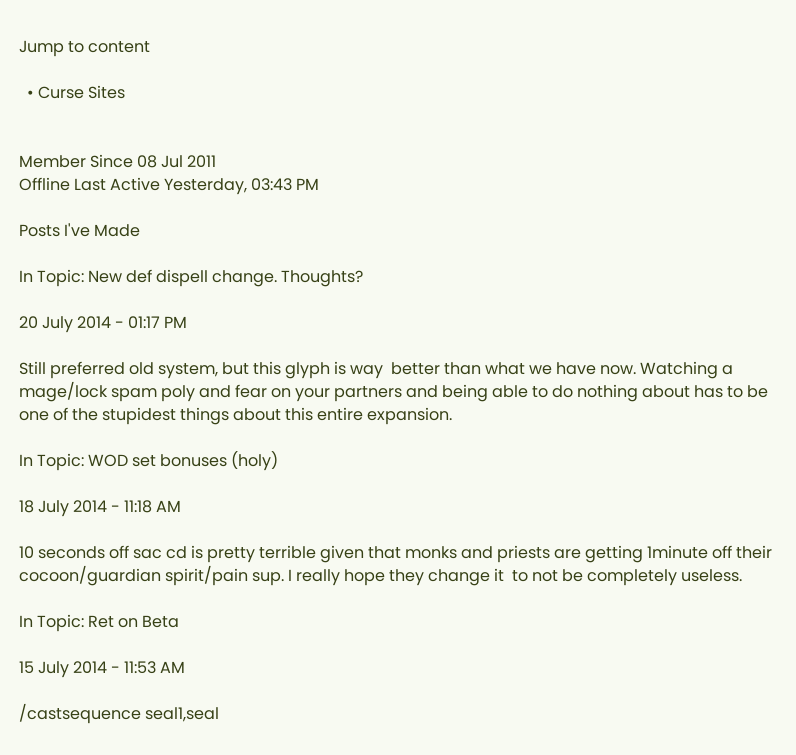Jump to content

  • Curse Sites


Member Since 08 Jul 2011
Offline Last Active Yesterday, 03:43 PM

Posts I've Made

In Topic: New def dispell change. Thoughts?

20 July 2014 - 01:17 PM

Still preferred old system, but this glyph is way  better than what we have now. Watching a mage/lock spam poly and fear on your partners and being able to do nothing about has to be one of the stupidest things about this entire expansion.

In Topic: WOD set bonuses (holy)

18 July 2014 - 11:18 AM

10 seconds off sac cd is pretty terrible given that monks and priests are getting 1minute off their cocoon/guardian spirit/pain sup. I really hope they change it  to not be completely useless.

In Topic: Ret on Beta

15 July 2014 - 11:53 AM

/castsequence seal1,seal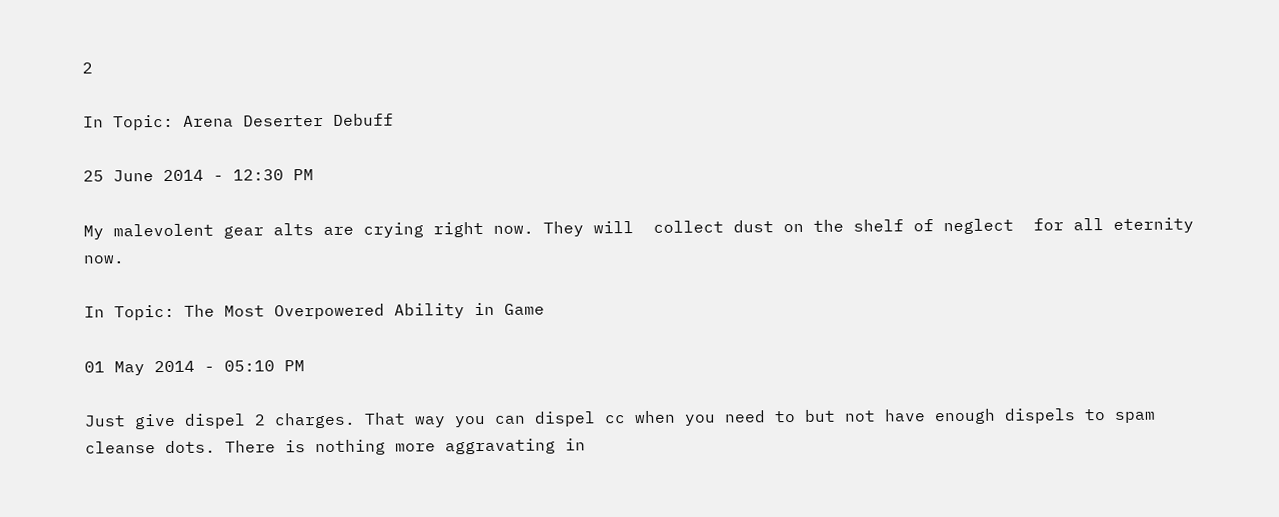2

In Topic: Arena Deserter Debuff

25 June 2014 - 12:30 PM

My malevolent gear alts are crying right now. They will  collect dust on the shelf of neglect  for all eternity now.

In Topic: The Most Overpowered Ability in Game

01 May 2014 - 05:10 PM

Just give dispel 2 charges. That way you can dispel cc when you need to but not have enough dispels to spam cleanse dots. There is nothing more aggravating in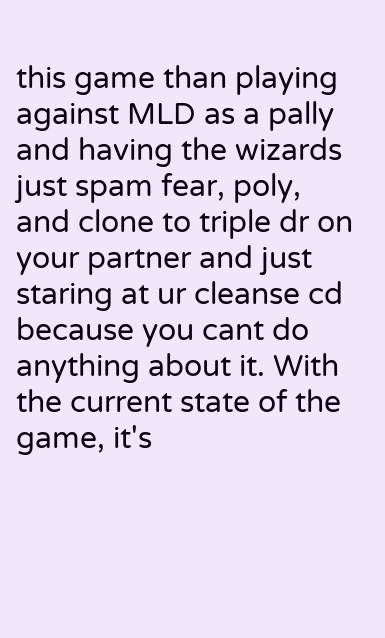this game than playing against MLD as a pally and having the wizards just spam fear, poly, and clone to triple dr on your partner and just staring at ur cleanse cd because you cant do anything about it. With the current state of the game, it's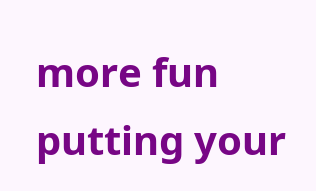more fun putting your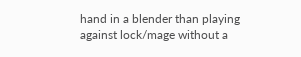hand in a blender than playing against lock/mage without a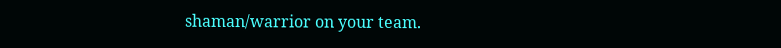shaman/warrior on your team.